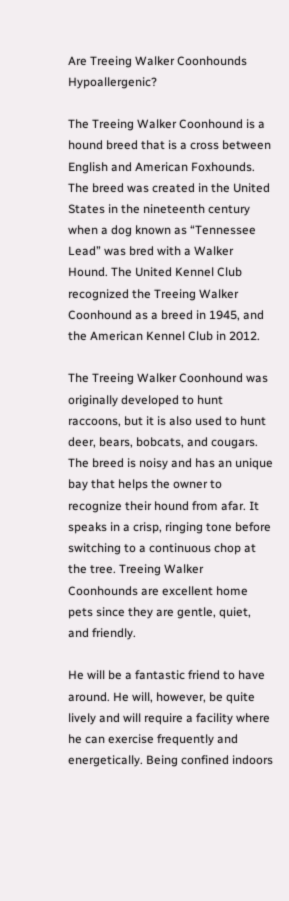Are Treeing Walker Coonhounds Hypoallergenic?

The Treeing Walker Coonhound is a hound breed that is a cross between English and American Foxhounds. The breed was created in the United States in the nineteenth century when a dog known as “Tennessee Lead” was bred with a Walker Hound. The United Kennel Club recognized the Treeing Walker Coonhound as a breed in 1945, and the American Kennel Club in 2012.

The Treeing Walker Coonhound was originally developed to hunt raccoons, but it is also used to hunt deer, bears, bobcats, and cougars. The breed is noisy and has an unique bay that helps the owner to recognize their hound from afar. It speaks in a crisp, ringing tone before switching to a continuous chop at the tree. Treeing Walker Coonhounds are excellent home pets since they are gentle, quiet, and friendly.

He will be a fantastic friend to have around. He will, however, be quite lively and will require a facility where he can exercise frequently and energetically. Being confined indoors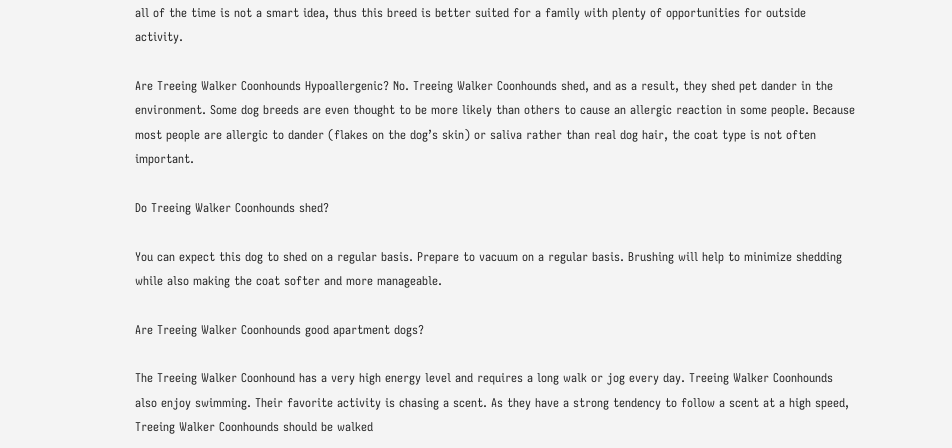all of the time is not a smart idea, thus this breed is better suited for a family with plenty of opportunities for outside activity.

Are Treeing Walker Coonhounds Hypoallergenic? No. Treeing Walker Coonhounds shed, and as a result, they shed pet dander in the environment. Some dog breeds are even thought to be more likely than others to cause an allergic reaction in some people. Because most people are allergic to dander (flakes on the dog’s skin) or saliva rather than real dog hair, the coat type is not often important.

Do Treeing Walker Coonhounds shed?

You can expect this dog to shed on a regular basis. Prepare to vacuum on a regular basis. Brushing will help to minimize shedding while also making the coat softer and more manageable.

Are Treeing Walker Coonhounds good apartment dogs?

The Treeing Walker Coonhound has a very high energy level and requires a long walk or jog every day. Treeing Walker Coonhounds also enjoy swimming. Their favorite activity is chasing a scent. As they have a strong tendency to follow a scent at a high speed, Treeing Walker Coonhounds should be walked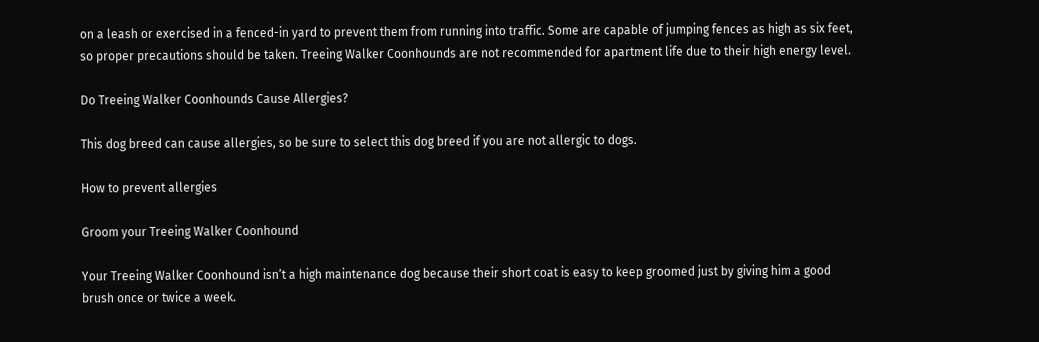on a leash or exercised in a fenced-in yard to prevent them from running into traffic. Some are capable of jumping fences as high as six feet, so proper precautions should be taken. Treeing Walker Coonhounds are not recommended for apartment life due to their high energy level.

Do Treeing Walker Coonhounds Cause Allergies?

This dog breed can cause allergies, so be sure to select this dog breed if you are not allergic to dogs.

How to prevent allergies

Groom your Treeing Walker Coonhound

Your Treeing Walker Coonhound isn’t a high maintenance dog because their short coat is easy to keep groomed just by giving him a good brush once or twice a week.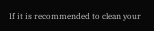If it is recommended to clean your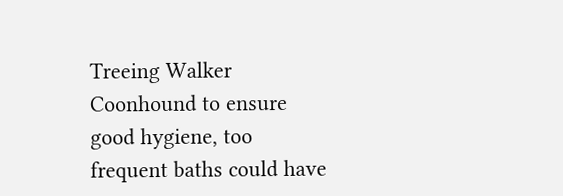Treeing Walker Coonhound to ensure good hygiene, too frequent baths could have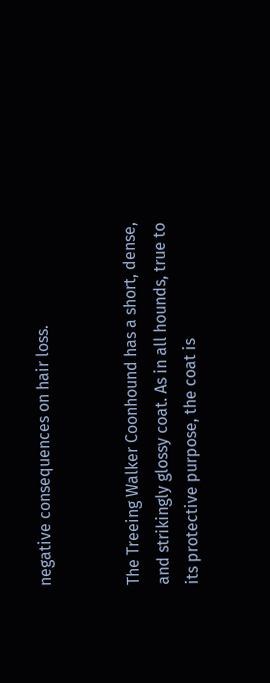negative consequences on hair loss.


The Treeing Walker Coonhound has a short, dense, and strikingly glossy coat. As in all hounds, true to its protective purpose, the coat is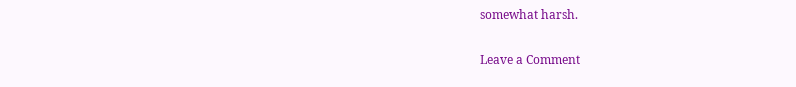somewhat harsh.

Leave a Comment